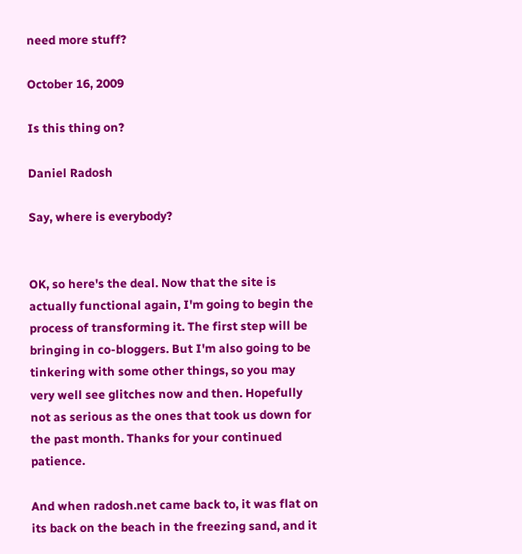need more stuff?

October 16, 2009

Is this thing on?

Daniel Radosh

Say, where is everybody?


OK, so here's the deal. Now that the site is actually functional again, I'm going to begin the process of transforming it. The first step will be bringing in co-bloggers. But I'm also going to be tinkering with some other things, so you may very well see glitches now and then. Hopefully not as serious as the ones that took us down for the past month. Thanks for your continued patience.

And when radosh.net came back to, it was flat on its back on the beach in the freezing sand, and it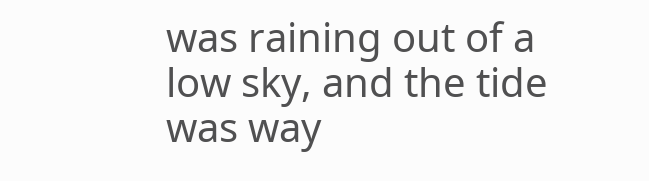was raining out of a low sky, and the tide was way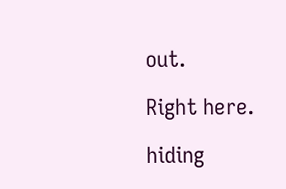out.

Right here.

hiding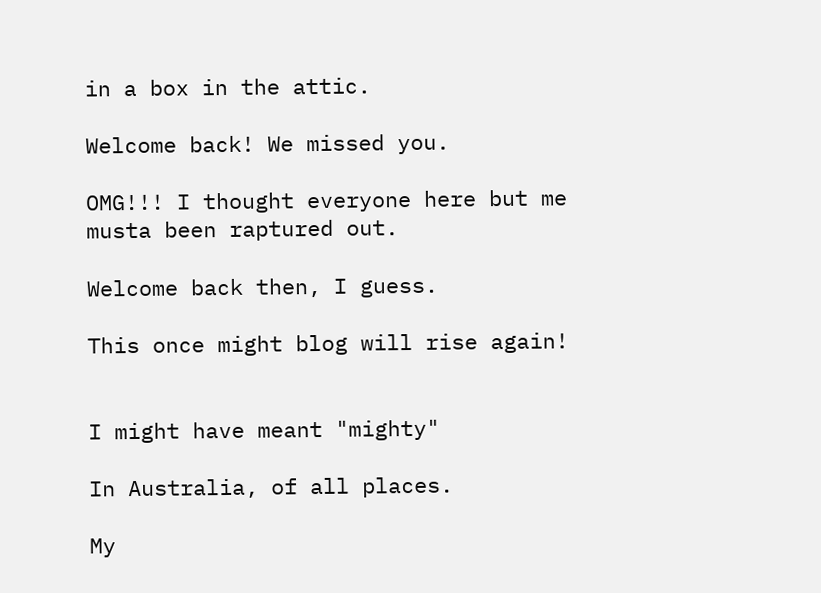in a box in the attic.

Welcome back! We missed you.

OMG!!! I thought everyone here but me musta been raptured out.

Welcome back then, I guess.

This once might blog will rise again!


I might have meant "mighty"

In Australia, of all places.

My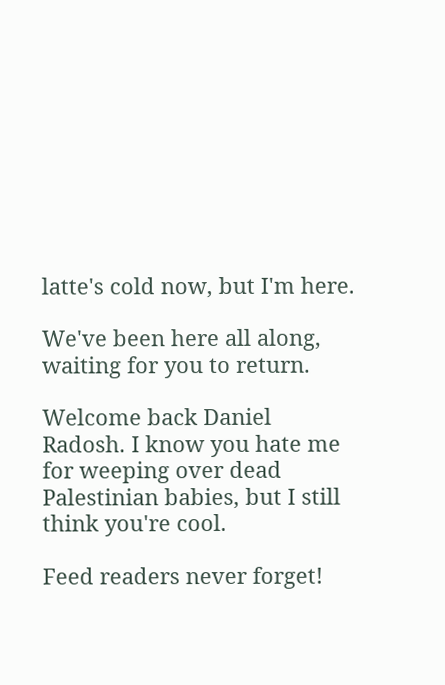latte's cold now, but I'm here.

We've been here all along, waiting for you to return.

Welcome back Daniel Radosh. I know you hate me for weeping over dead Palestinian babies, but I still think you're cool.

Feed readers never forget!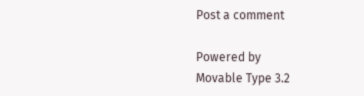Post a comment

Powered by
Movable Type 3.2